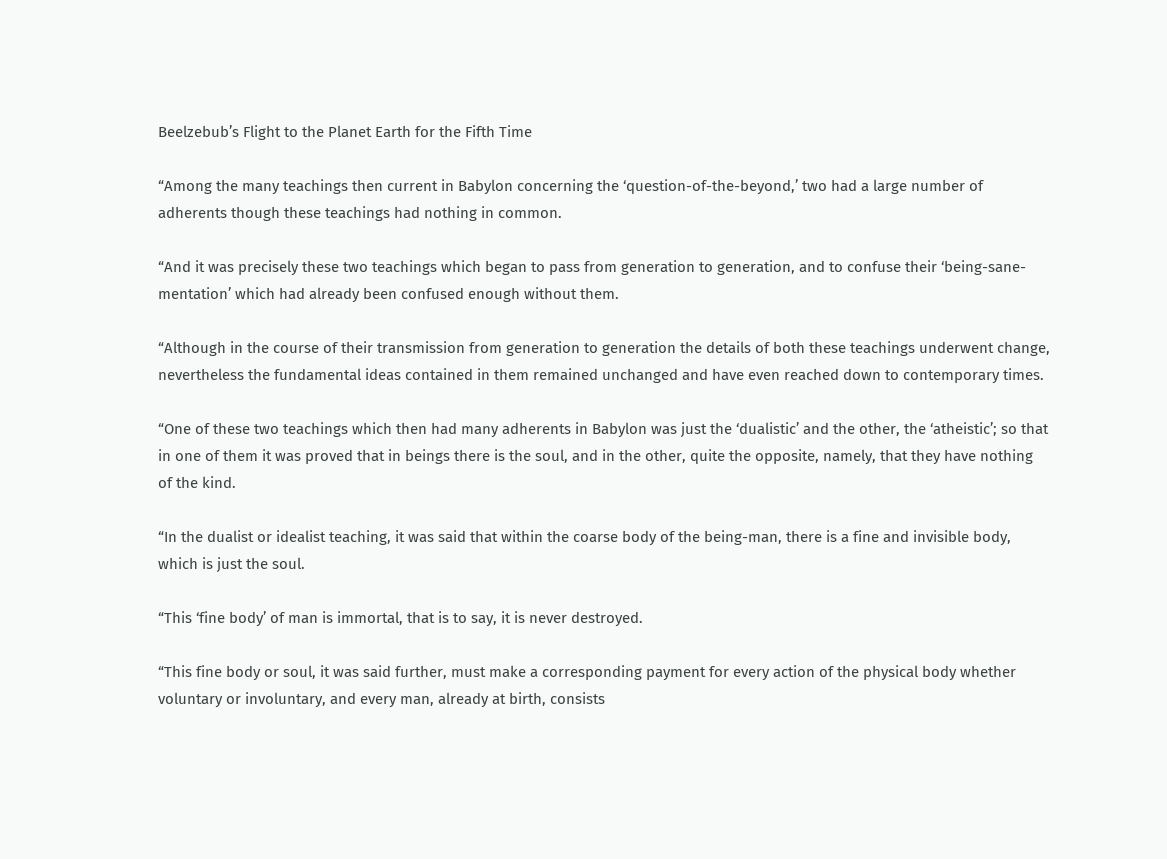Beelzebub’s Flight to the Planet Earth for the Fifth Time

“Among the many teachings then current in Babylon concerning the ‘question-of-the-beyond,’ two had a large number of adherents though these teachings had nothing in common.

“And it was precisely these two teachings which began to pass from generation to generation, and to confuse their ‘being-sane-mentation’ which had already been confused enough without them.

“Although in the course of their transmission from generation to generation the details of both these teachings underwent change, nevertheless the fundamental ideas contained in them remained unchanged and have even reached down to contemporary times.

“One of these two teachings which then had many adherents in Babylon was just the ‘dualistic’ and the other, the ‘atheistic’; so that in one of them it was proved that in beings there is the soul, and in the other, quite the opposite, namely, that they have nothing of the kind.

“In the dualist or idealist teaching, it was said that within the coarse body of the being-man, there is a fine and invisible body, which is just the soul.

“This ‘fine body’ of man is immortal, that is to say, it is never destroyed.

“This fine body or soul, it was said further, must make a corresponding payment for every action of the physical body whether voluntary or involuntary, and every man, already at birth, consists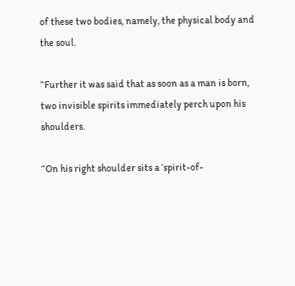of these two bodies, namely, the physical body and the soul.

“Further it was said that as soon as a man is born, two invisible spirits immediately perch upon his shoulders.

“On his right shoulder sits a ‘spirit-of-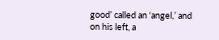good’ called an ‘angel,’ and on his left, a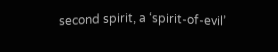second spirit, a ‘spirit-of-evil’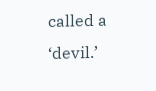called a ‘devil.’